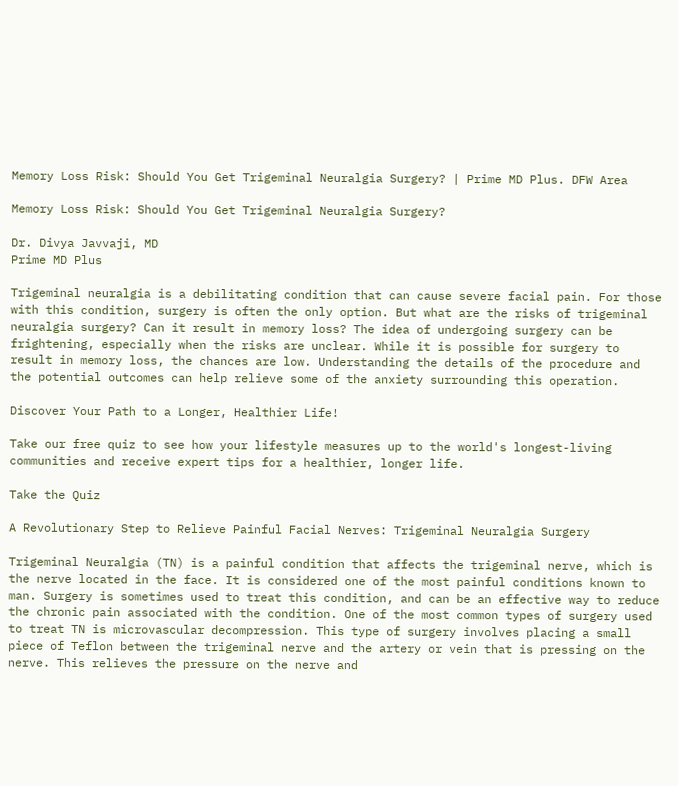Memory Loss Risk: Should You Get Trigeminal Neuralgia Surgery? | Prime MD Plus. DFW Area

Memory Loss Risk: Should You Get Trigeminal Neuralgia Surgery?

Dr. Divya Javvaji, MD
Prime MD Plus

Trigeminal neuralgia is a debilitating condition that can cause severe facial pain. For those with this condition, surgery is often the only option. But what are the risks of trigeminal neuralgia surgery? Can it result in memory loss? The idea of undergoing surgery can be frightening, especially when the risks are unclear. While it is possible for surgery to result in memory loss, the chances are low. Understanding the details of the procedure and the potential outcomes can help relieve some of the anxiety surrounding this operation.

Discover Your Path to a Longer, Healthier Life!

Take our free quiz to see how your lifestyle measures up to the world's longest-living communities and receive expert tips for a healthier, longer life.

Take the Quiz

A Revolutionary Step to Relieve Painful Facial Nerves: Trigeminal Neuralgia Surgery

Trigeminal Neuralgia (TN) is a painful condition that affects the trigeminal nerve, which is the nerve located in the face. It is considered one of the most painful conditions known to man. Surgery is sometimes used to treat this condition, and can be an effective way to reduce the chronic pain associated with the condition. One of the most common types of surgery used to treat TN is microvascular decompression. This type of surgery involves placing a small piece of Teflon between the trigeminal nerve and the artery or vein that is pressing on the nerve. This relieves the pressure on the nerve and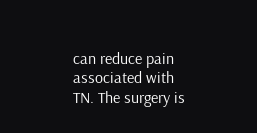can reduce pain associated with TN. The surgery is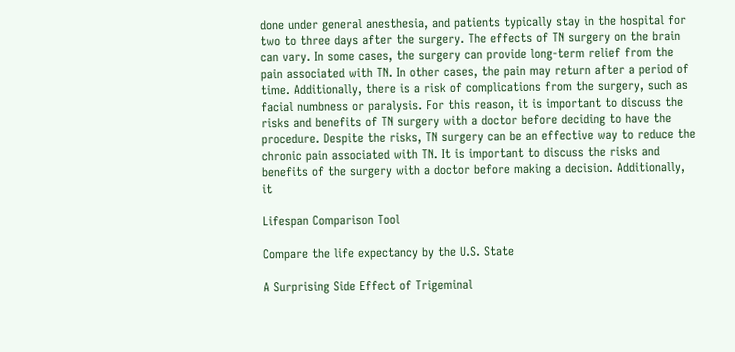done under general anesthesia, and patients typically stay in the hospital for two to three days after the surgery. The effects of TN surgery on the brain can vary. In some cases, the surgery can provide long-term relief from the pain associated with TN. In other cases, the pain may return after a period of time. Additionally, there is a risk of complications from the surgery, such as facial numbness or paralysis. For this reason, it is important to discuss the risks and benefits of TN surgery with a doctor before deciding to have the procedure. Despite the risks, TN surgery can be an effective way to reduce the chronic pain associated with TN. It is important to discuss the risks and benefits of the surgery with a doctor before making a decision. Additionally, it

Lifespan Comparison Tool

Compare the life expectancy by the U.S. State

A Surprising Side Effect of Trigeminal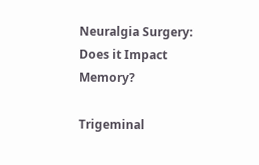Neuralgia Surgery: Does it Impact Memory?

Trigeminal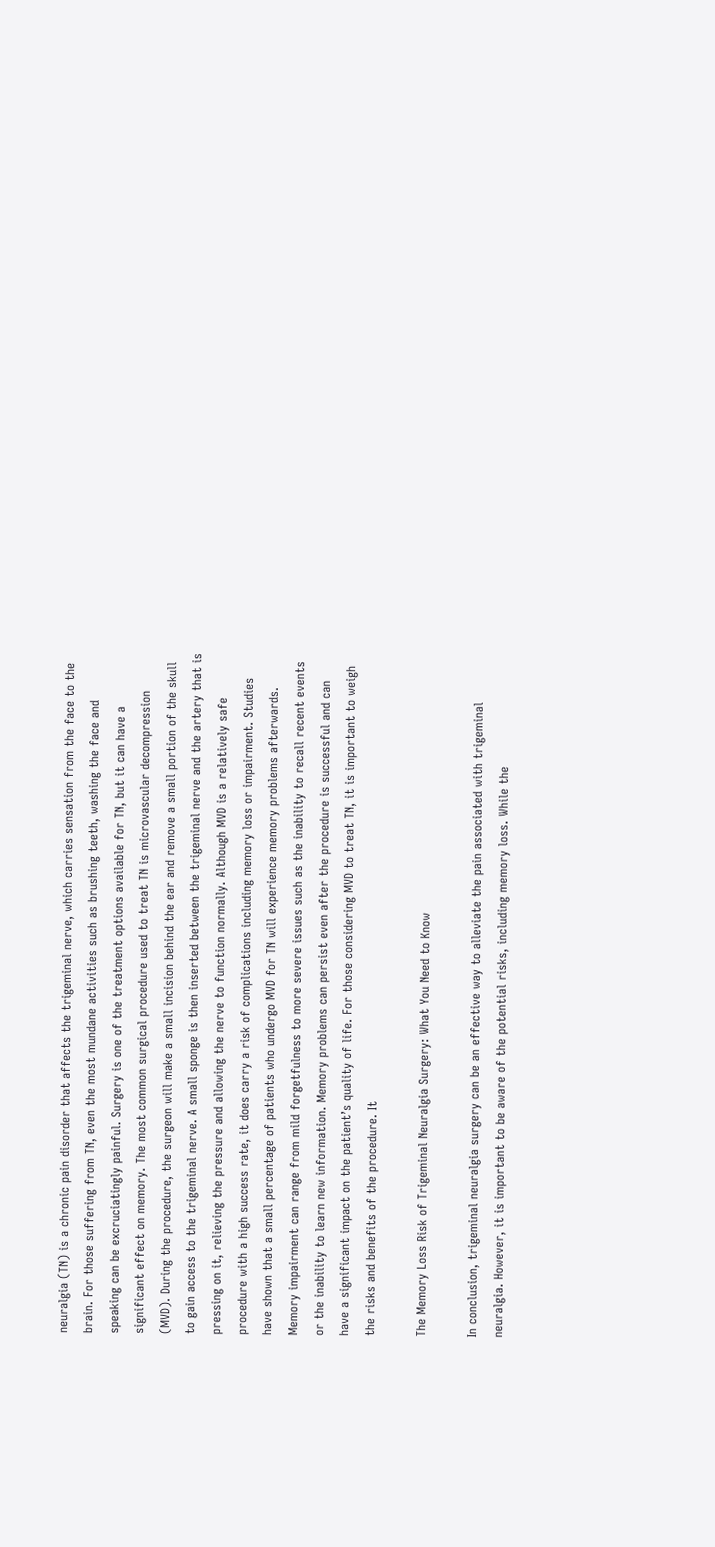neuralgia (TN) is a chronic pain disorder that affects the trigeminal nerve, which carries sensation from the face to the brain. For those suffering from TN, even the most mundane activities such as brushing teeth, washing the face and speaking can be excruciatingly painful. Surgery is one of the treatment options available for TN, but it can have a significant effect on memory. The most common surgical procedure used to treat TN is microvascular decompression (MVD). During the procedure, the surgeon will make a small incision behind the ear and remove a small portion of the skull to gain access to the trigeminal nerve. A small sponge is then inserted between the trigeminal nerve and the artery that is pressing on it, relieving the pressure and allowing the nerve to function normally. Although MVD is a relatively safe procedure with a high success rate, it does carry a risk of complications including memory loss or impairment. Studies have shown that a small percentage of patients who undergo MVD for TN will experience memory problems afterwards. Memory impairment can range from mild forgetfulness to more severe issues such as the inability to recall recent events or the inability to learn new information. Memory problems can persist even after the procedure is successful and can have a significant impact on the patient’s quality of life. For those considering MVD to treat TN, it is important to weigh the risks and benefits of the procedure. It

The Memory Loss Risk of Trigeminal Neuralgia Surgery: What You Need to Know

In conclusion, trigeminal neuralgia surgery can be an effective way to alleviate the pain associated with trigeminal neuralgia. However, it is important to be aware of the potential risks, including memory loss. While the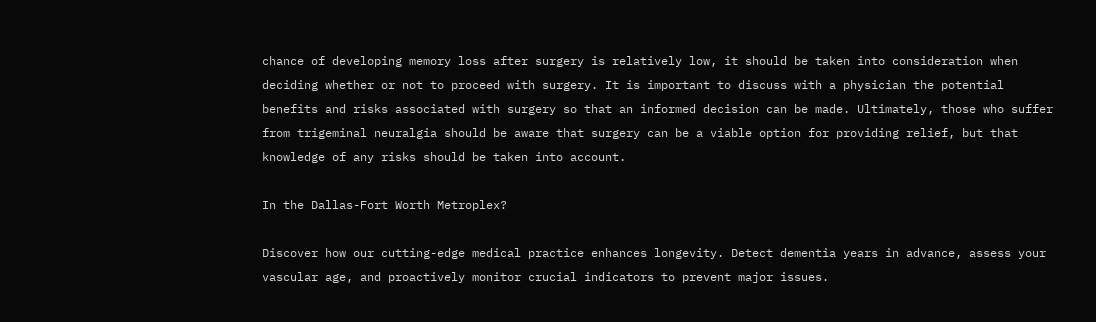chance of developing memory loss after surgery is relatively low, it should be taken into consideration when deciding whether or not to proceed with surgery. It is important to discuss with a physician the potential benefits and risks associated with surgery so that an informed decision can be made. Ultimately, those who suffer from trigeminal neuralgia should be aware that surgery can be a viable option for providing relief, but that knowledge of any risks should be taken into account.

In the Dallas-Fort Worth Metroplex?

Discover how our cutting-edge medical practice enhances longevity. Detect dementia years in advance, assess your vascular age, and proactively monitor crucial indicators to prevent major issues.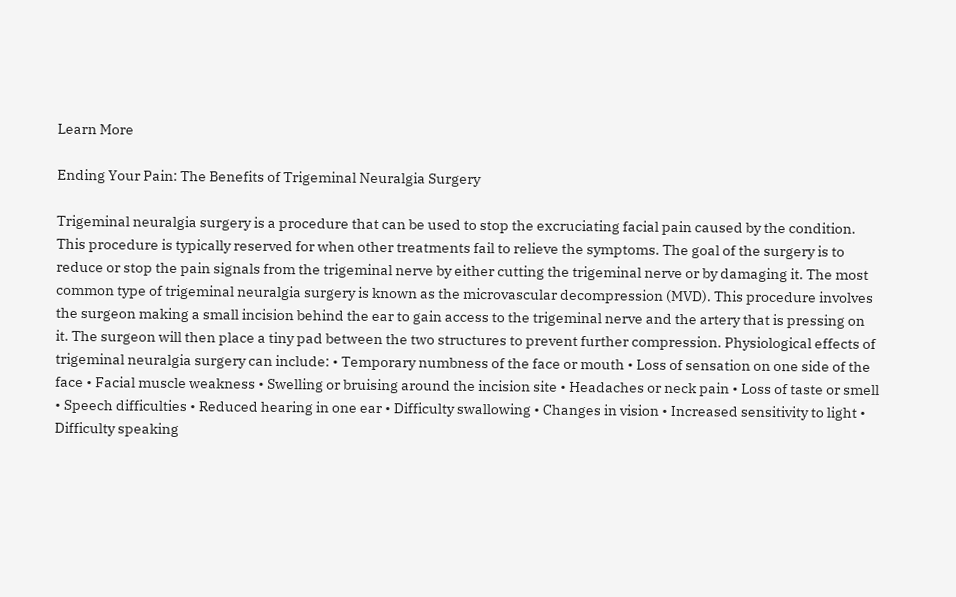Learn More

Ending Your Pain: The Benefits of Trigeminal Neuralgia Surgery

Trigeminal neuralgia surgery is a procedure that can be used to stop the excruciating facial pain caused by the condition. This procedure is typically reserved for when other treatments fail to relieve the symptoms. The goal of the surgery is to reduce or stop the pain signals from the trigeminal nerve by either cutting the trigeminal nerve or by damaging it. The most common type of trigeminal neuralgia surgery is known as the microvascular decompression (MVD). This procedure involves the surgeon making a small incision behind the ear to gain access to the trigeminal nerve and the artery that is pressing on it. The surgeon will then place a tiny pad between the two structures to prevent further compression. Physiological effects of trigeminal neuralgia surgery can include: • Temporary numbness of the face or mouth • Loss of sensation on one side of the face • Facial muscle weakness • Swelling or bruising around the incision site • Headaches or neck pain • Loss of taste or smell • Speech difficulties • Reduced hearing in one ear • Difficulty swallowing • Changes in vision • Increased sensitivity to light • Difficulty speaking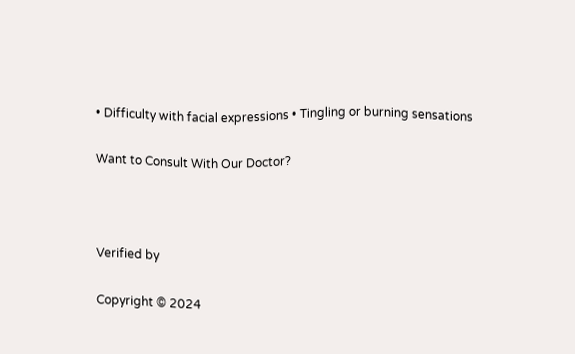• Difficulty with facial expressions • Tingling or burning sensations

Want to Consult With Our Doctor?



Verified by

Copyright © 2024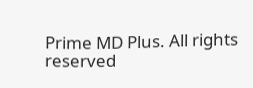Prime MD Plus. All rights reserved